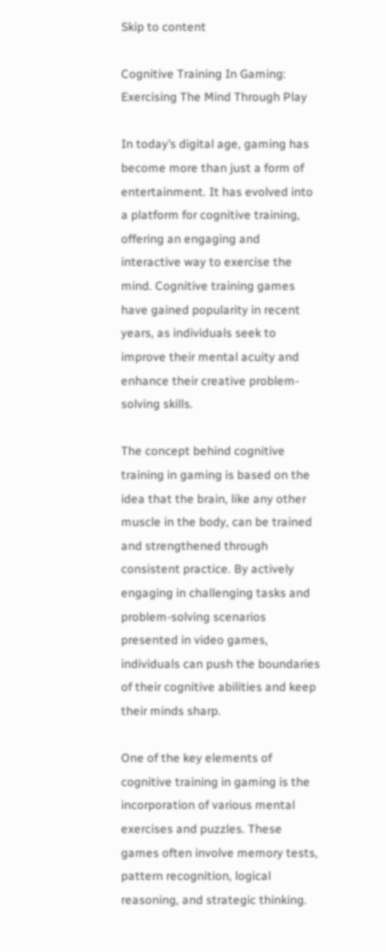Skip to content

Cognitive Training In Gaming: Exercising The Mind Through Play

In today’s digital age, gaming has become more than just a form of entertainment. It has evolved into a platform for cognitive training, offering an engaging and interactive way to exercise the mind. Cognitive training games have gained popularity in recent years, as individuals seek to improve their mental acuity and enhance their creative problem-solving skills.

The concept behind cognitive training in gaming is based on the idea that the brain, like any other muscle in the body, can be trained and strengthened through consistent practice. By actively engaging in challenging tasks and problem-solving scenarios presented in video games, individuals can push the boundaries of their cognitive abilities and keep their minds sharp.

One of the key elements of cognitive training in gaming is the incorporation of various mental exercises and puzzles. These games often involve memory tests, pattern recognition, logical reasoning, and strategic thinking.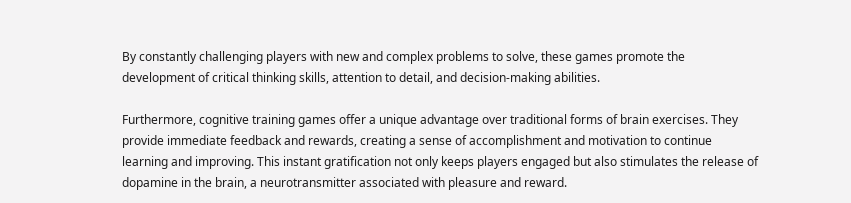By constantly challenging players with new and complex problems to solve, these games promote the development of critical thinking skills, attention to detail, and decision-making abilities.

Furthermore, cognitive training games offer a unique advantage over traditional forms of brain exercises. They provide immediate feedback and rewards, creating a sense of accomplishment and motivation to continue learning and improving. This instant gratification not only keeps players engaged but also stimulates the release of dopamine in the brain, a neurotransmitter associated with pleasure and reward.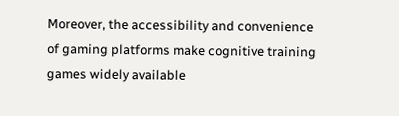Moreover, the accessibility and convenience of gaming platforms make cognitive training games widely available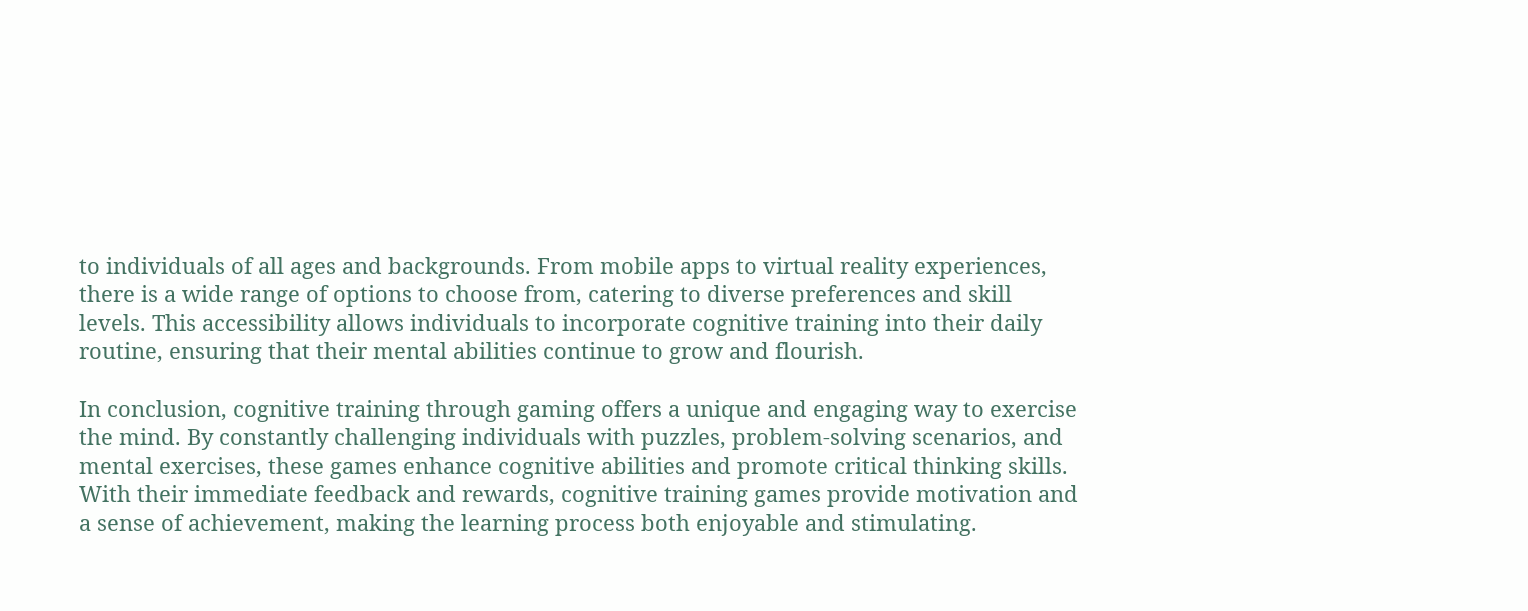to individuals of all ages and backgrounds. From mobile apps to virtual reality experiences, there is a wide range of options to choose from, catering to diverse preferences and skill levels. This accessibility allows individuals to incorporate cognitive training into their daily routine, ensuring that their mental abilities continue to grow and flourish.

In conclusion, cognitive training through gaming offers a unique and engaging way to exercise the mind. By constantly challenging individuals with puzzles, problem-solving scenarios, and mental exercises, these games enhance cognitive abilities and promote critical thinking skills. With their immediate feedback and rewards, cognitive training games provide motivation and a sense of achievement, making the learning process both enjoyable and stimulating.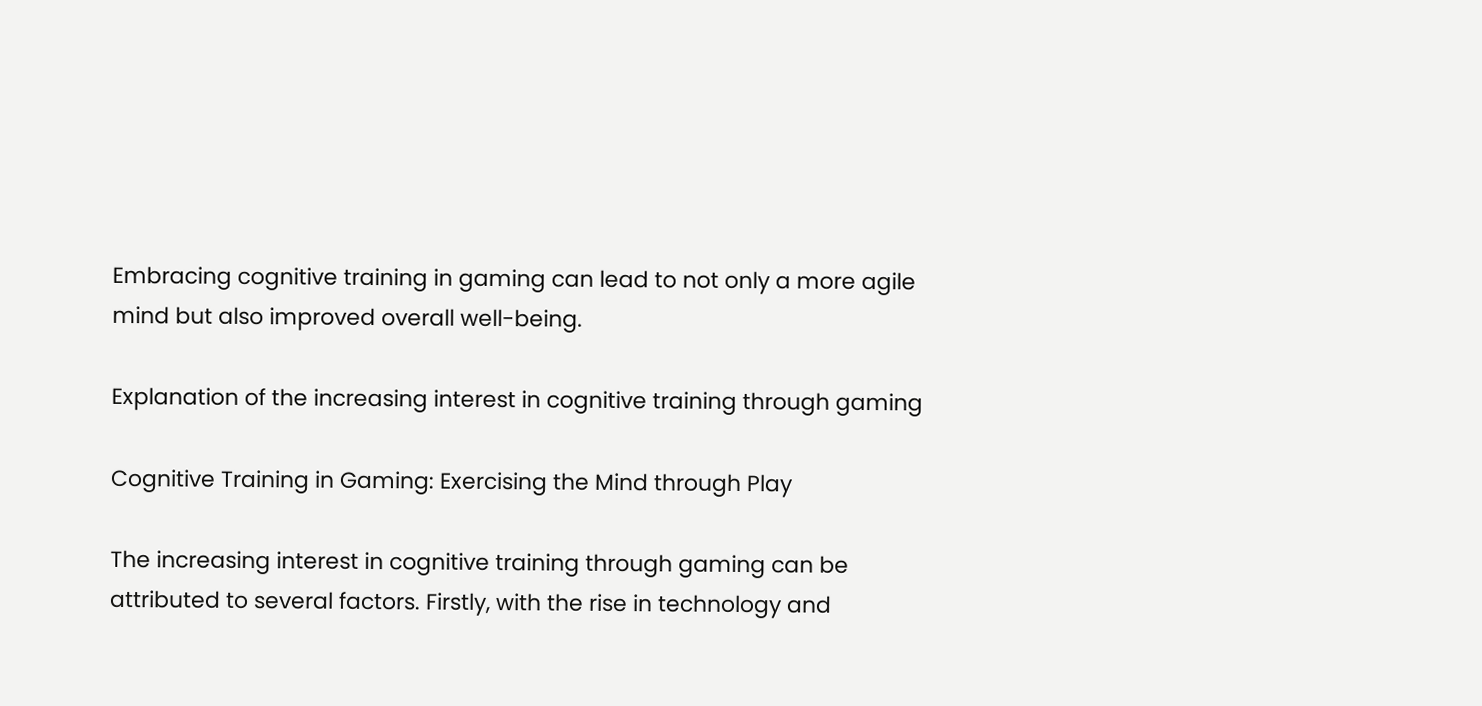Embracing cognitive training in gaming can lead to not only a more agile mind but also improved overall well-being.

Explanation of the increasing interest in cognitive training through gaming

Cognitive Training in Gaming: Exercising the Mind through Play

The increasing interest in cognitive training through gaming can be attributed to several factors. Firstly, with the rise in technology and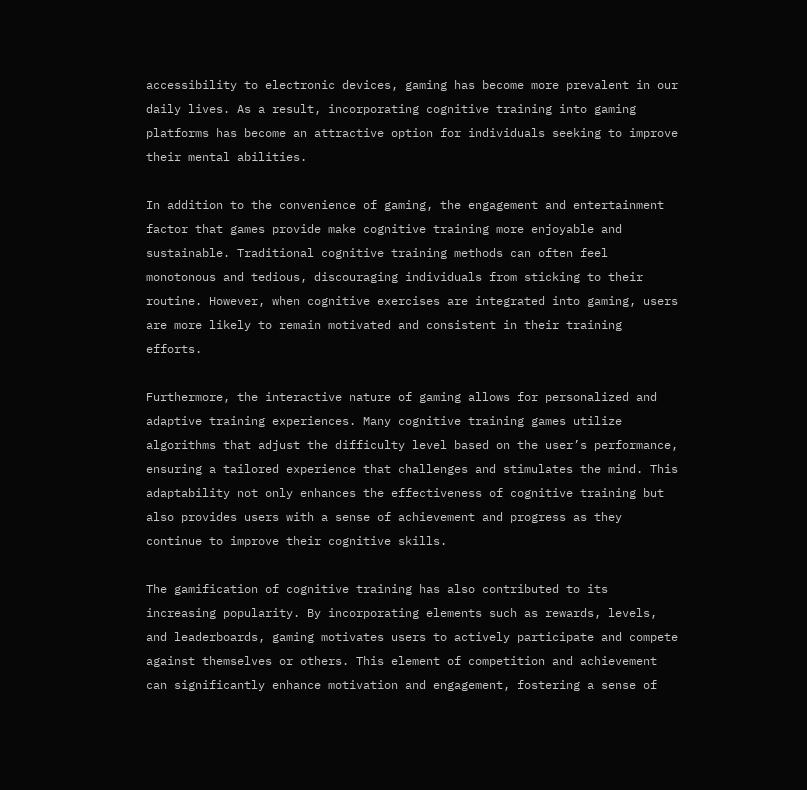accessibility to electronic devices, gaming has become more prevalent in our daily lives. As a result, incorporating cognitive training into gaming platforms has become an attractive option for individuals seeking to improve their mental abilities.

In addition to the convenience of gaming, the engagement and entertainment factor that games provide make cognitive training more enjoyable and sustainable. Traditional cognitive training methods can often feel monotonous and tedious, discouraging individuals from sticking to their routine. However, when cognitive exercises are integrated into gaming, users are more likely to remain motivated and consistent in their training efforts.

Furthermore, the interactive nature of gaming allows for personalized and adaptive training experiences. Many cognitive training games utilize algorithms that adjust the difficulty level based on the user’s performance, ensuring a tailored experience that challenges and stimulates the mind. This adaptability not only enhances the effectiveness of cognitive training but also provides users with a sense of achievement and progress as they continue to improve their cognitive skills.

The gamification of cognitive training has also contributed to its increasing popularity. By incorporating elements such as rewards, levels, and leaderboards, gaming motivates users to actively participate and compete against themselves or others. This element of competition and achievement can significantly enhance motivation and engagement, fostering a sense of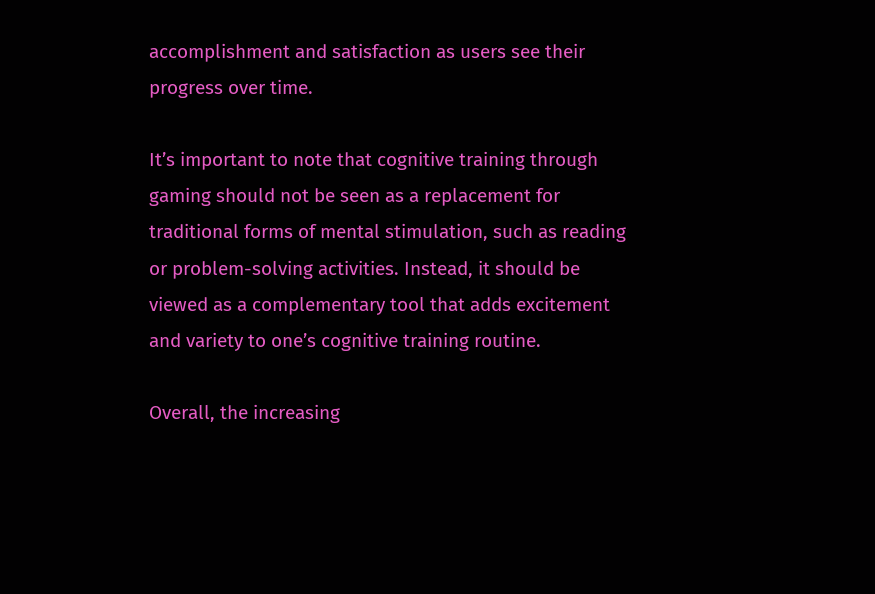accomplishment and satisfaction as users see their progress over time.

It’s important to note that cognitive training through gaming should not be seen as a replacement for traditional forms of mental stimulation, such as reading or problem-solving activities. Instead, it should be viewed as a complementary tool that adds excitement and variety to one’s cognitive training routine.

Overall, the increasing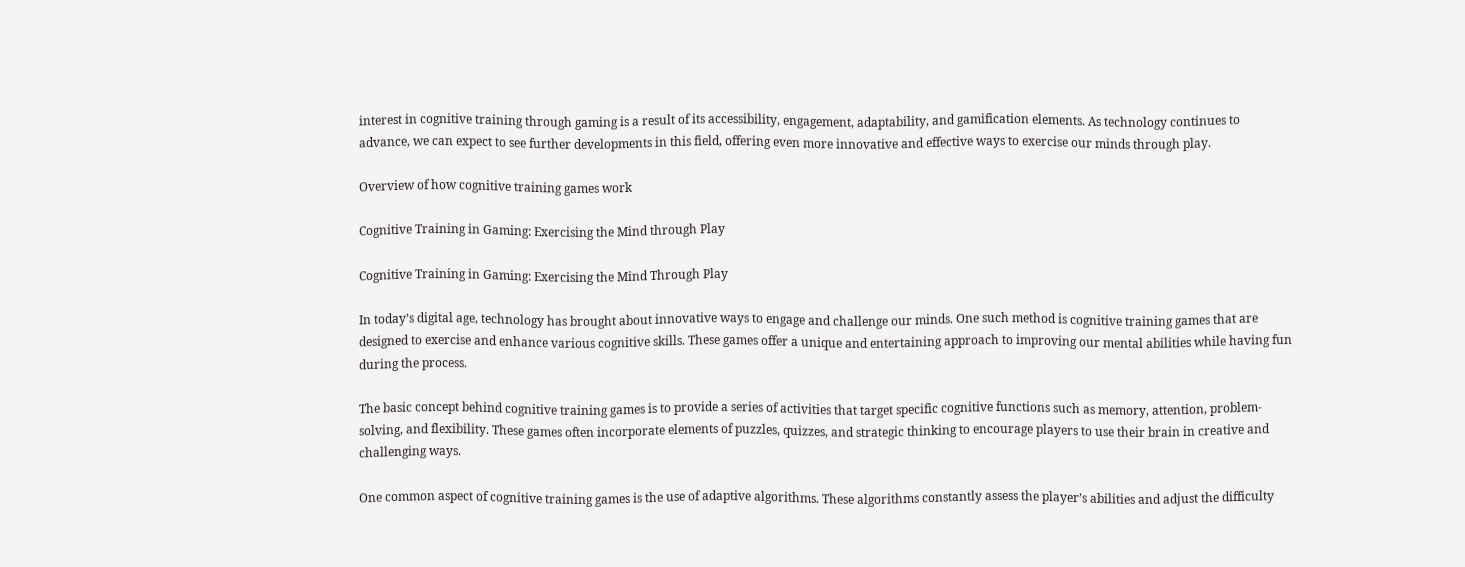interest in cognitive training through gaming is a result of its accessibility, engagement, adaptability, and gamification elements. As technology continues to advance, we can expect to see further developments in this field, offering even more innovative and effective ways to exercise our minds through play.

Overview of how cognitive training games work

Cognitive Training in Gaming: Exercising the Mind through Play

Cognitive Training in Gaming: Exercising the Mind Through Play

In today’s digital age, technology has brought about innovative ways to engage and challenge our minds. One such method is cognitive training games that are designed to exercise and enhance various cognitive skills. These games offer a unique and entertaining approach to improving our mental abilities while having fun during the process.

The basic concept behind cognitive training games is to provide a series of activities that target specific cognitive functions such as memory, attention, problem-solving, and flexibility. These games often incorporate elements of puzzles, quizzes, and strategic thinking to encourage players to use their brain in creative and challenging ways.

One common aspect of cognitive training games is the use of adaptive algorithms. These algorithms constantly assess the player’s abilities and adjust the difficulty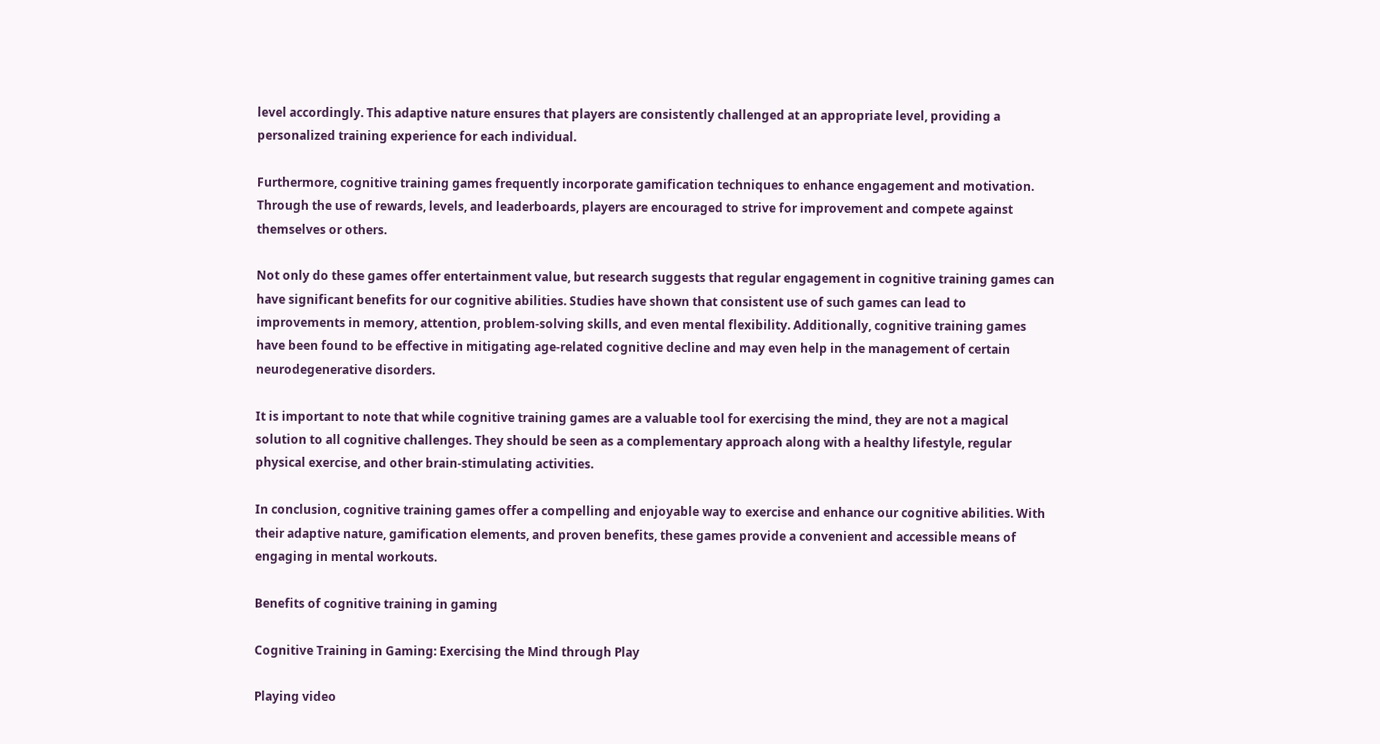level accordingly. This adaptive nature ensures that players are consistently challenged at an appropriate level, providing a personalized training experience for each individual.

Furthermore, cognitive training games frequently incorporate gamification techniques to enhance engagement and motivation. Through the use of rewards, levels, and leaderboards, players are encouraged to strive for improvement and compete against themselves or others.

Not only do these games offer entertainment value, but research suggests that regular engagement in cognitive training games can have significant benefits for our cognitive abilities. Studies have shown that consistent use of such games can lead to improvements in memory, attention, problem-solving skills, and even mental flexibility. Additionally, cognitive training games have been found to be effective in mitigating age-related cognitive decline and may even help in the management of certain neurodegenerative disorders.

It is important to note that while cognitive training games are a valuable tool for exercising the mind, they are not a magical solution to all cognitive challenges. They should be seen as a complementary approach along with a healthy lifestyle, regular physical exercise, and other brain-stimulating activities.

In conclusion, cognitive training games offer a compelling and enjoyable way to exercise and enhance our cognitive abilities. With their adaptive nature, gamification elements, and proven benefits, these games provide a convenient and accessible means of engaging in mental workouts.

Benefits of cognitive training in gaming

Cognitive Training in Gaming: Exercising the Mind through Play

Playing video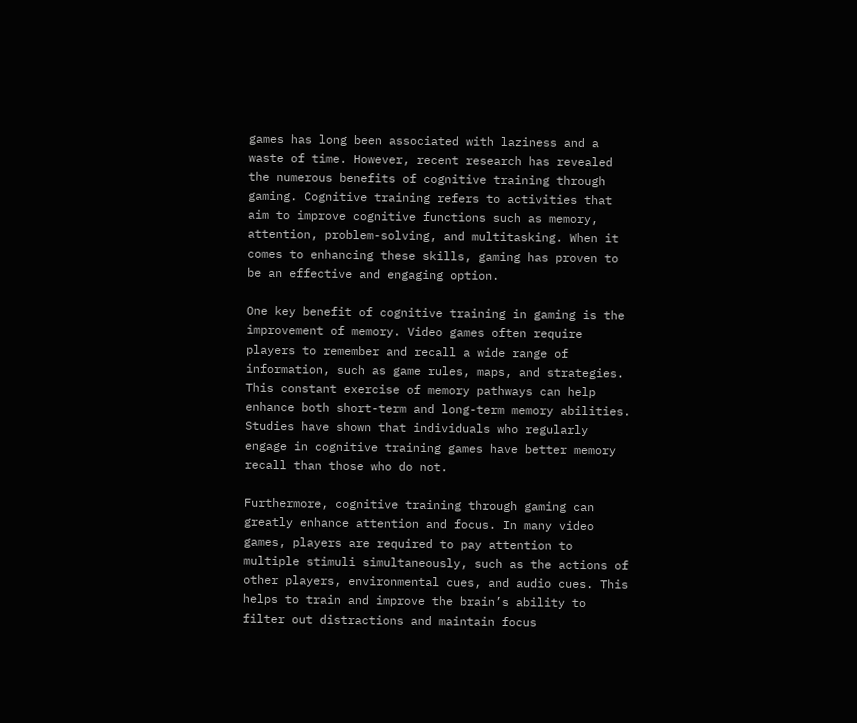games has long been associated with laziness and a waste of time. However, recent research has revealed the numerous benefits of cognitive training through gaming. Cognitive training refers to activities that aim to improve cognitive functions such as memory, attention, problem-solving, and multitasking. When it comes to enhancing these skills, gaming has proven to be an effective and engaging option.

One key benefit of cognitive training in gaming is the improvement of memory. Video games often require players to remember and recall a wide range of information, such as game rules, maps, and strategies. This constant exercise of memory pathways can help enhance both short-term and long-term memory abilities. Studies have shown that individuals who regularly engage in cognitive training games have better memory recall than those who do not.

Furthermore, cognitive training through gaming can greatly enhance attention and focus. In many video games, players are required to pay attention to multiple stimuli simultaneously, such as the actions of other players, environmental cues, and audio cues. This helps to train and improve the brain’s ability to filter out distractions and maintain focus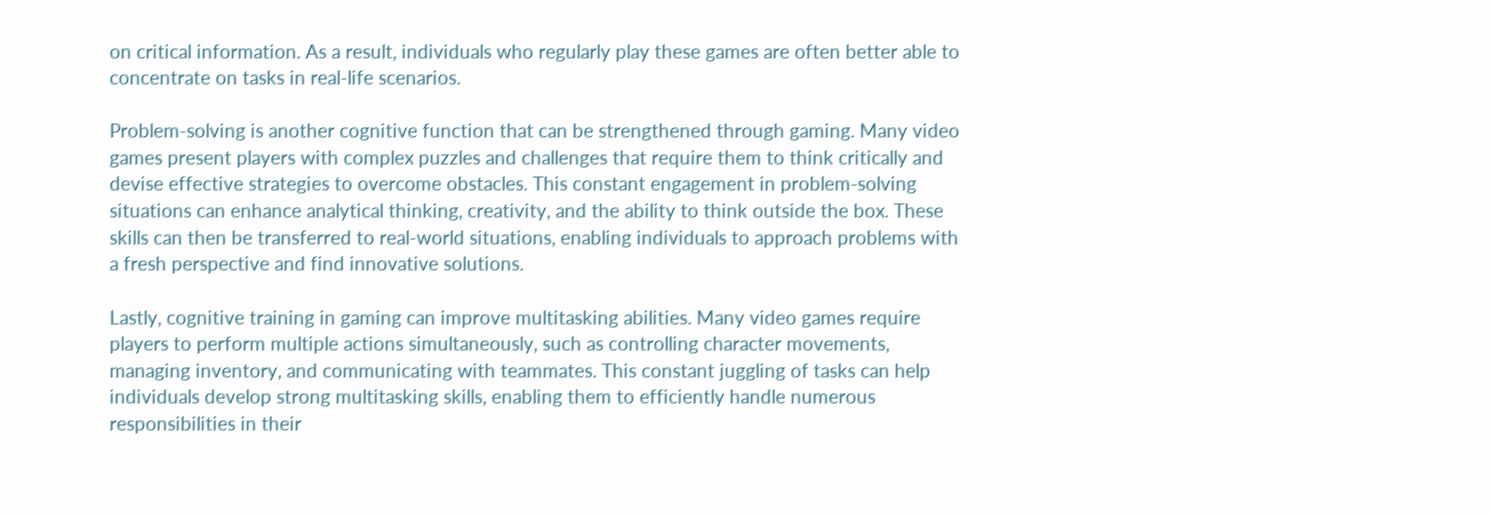on critical information. As a result, individuals who regularly play these games are often better able to concentrate on tasks in real-life scenarios.

Problem-solving is another cognitive function that can be strengthened through gaming. Many video games present players with complex puzzles and challenges that require them to think critically and devise effective strategies to overcome obstacles. This constant engagement in problem-solving situations can enhance analytical thinking, creativity, and the ability to think outside the box. These skills can then be transferred to real-world situations, enabling individuals to approach problems with a fresh perspective and find innovative solutions.

Lastly, cognitive training in gaming can improve multitasking abilities. Many video games require players to perform multiple actions simultaneously, such as controlling character movements, managing inventory, and communicating with teammates. This constant juggling of tasks can help individuals develop strong multitasking skills, enabling them to efficiently handle numerous responsibilities in their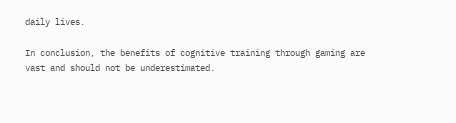daily lives.

In conclusion, the benefits of cognitive training through gaming are vast and should not be underestimated.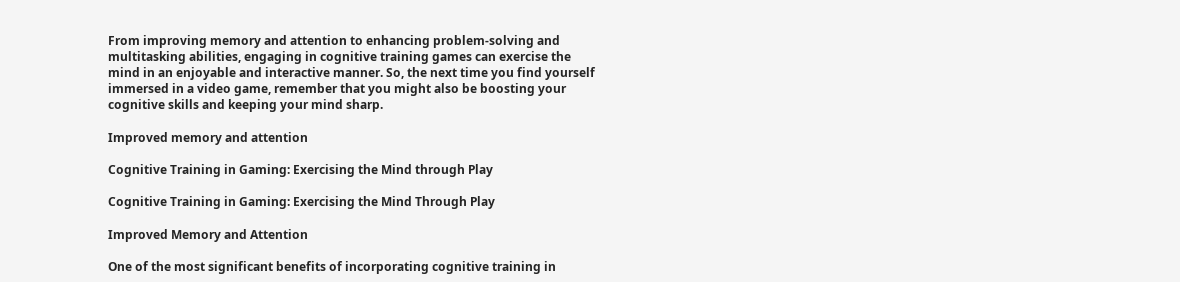From improving memory and attention to enhancing problem-solving and multitasking abilities, engaging in cognitive training games can exercise the mind in an enjoyable and interactive manner. So, the next time you find yourself immersed in a video game, remember that you might also be boosting your cognitive skills and keeping your mind sharp.

Improved memory and attention

Cognitive Training in Gaming: Exercising the Mind through Play

Cognitive Training in Gaming: Exercising the Mind Through Play

Improved Memory and Attention

One of the most significant benefits of incorporating cognitive training in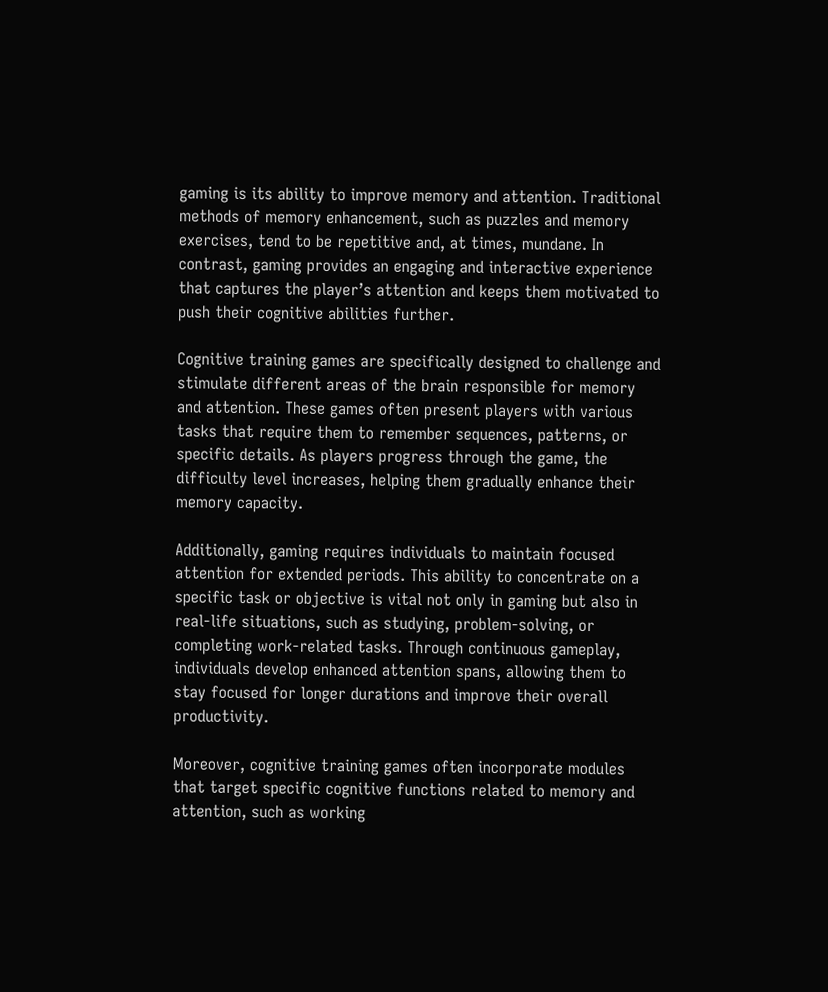gaming is its ability to improve memory and attention. Traditional methods of memory enhancement, such as puzzles and memory exercises, tend to be repetitive and, at times, mundane. In contrast, gaming provides an engaging and interactive experience that captures the player’s attention and keeps them motivated to push their cognitive abilities further.

Cognitive training games are specifically designed to challenge and stimulate different areas of the brain responsible for memory and attention. These games often present players with various tasks that require them to remember sequences, patterns, or specific details. As players progress through the game, the difficulty level increases, helping them gradually enhance their memory capacity.

Additionally, gaming requires individuals to maintain focused attention for extended periods. This ability to concentrate on a specific task or objective is vital not only in gaming but also in real-life situations, such as studying, problem-solving, or completing work-related tasks. Through continuous gameplay, individuals develop enhanced attention spans, allowing them to stay focused for longer durations and improve their overall productivity.

Moreover, cognitive training games often incorporate modules that target specific cognitive functions related to memory and attention, such as working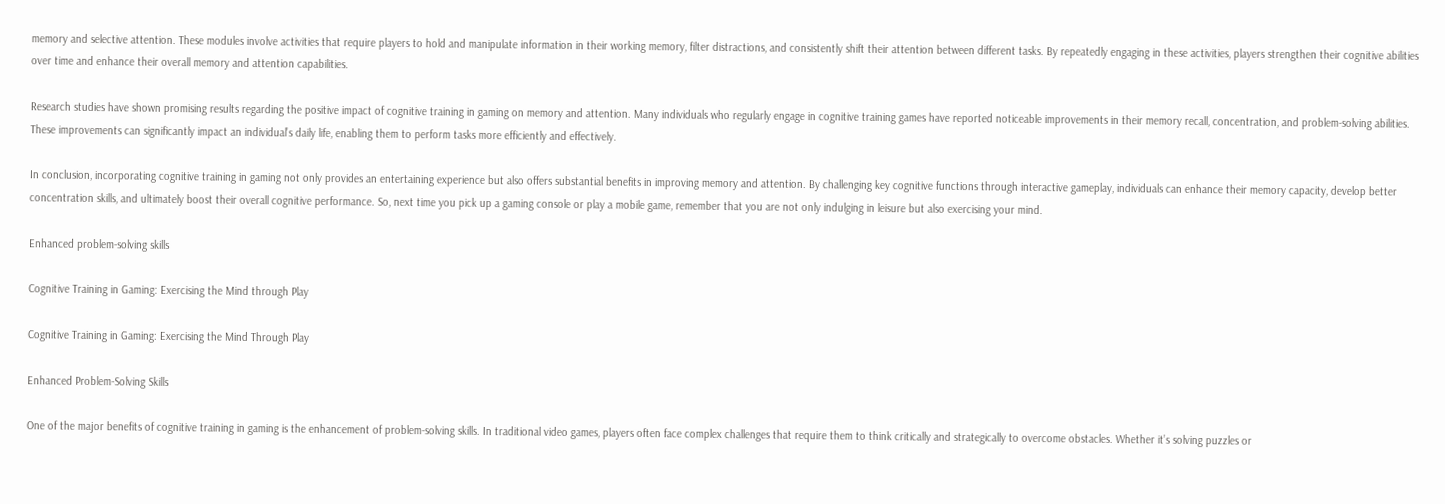memory and selective attention. These modules involve activities that require players to hold and manipulate information in their working memory, filter distractions, and consistently shift their attention between different tasks. By repeatedly engaging in these activities, players strengthen their cognitive abilities over time and enhance their overall memory and attention capabilities.

Research studies have shown promising results regarding the positive impact of cognitive training in gaming on memory and attention. Many individuals who regularly engage in cognitive training games have reported noticeable improvements in their memory recall, concentration, and problem-solving abilities. These improvements can significantly impact an individual’s daily life, enabling them to perform tasks more efficiently and effectively.

In conclusion, incorporating cognitive training in gaming not only provides an entertaining experience but also offers substantial benefits in improving memory and attention. By challenging key cognitive functions through interactive gameplay, individuals can enhance their memory capacity, develop better concentration skills, and ultimately boost their overall cognitive performance. So, next time you pick up a gaming console or play a mobile game, remember that you are not only indulging in leisure but also exercising your mind.

Enhanced problem-solving skills

Cognitive Training in Gaming: Exercising the Mind through Play

Cognitive Training in Gaming: Exercising the Mind Through Play

Enhanced Problem-Solving Skills

One of the major benefits of cognitive training in gaming is the enhancement of problem-solving skills. In traditional video games, players often face complex challenges that require them to think critically and strategically to overcome obstacles. Whether it’s solving puzzles or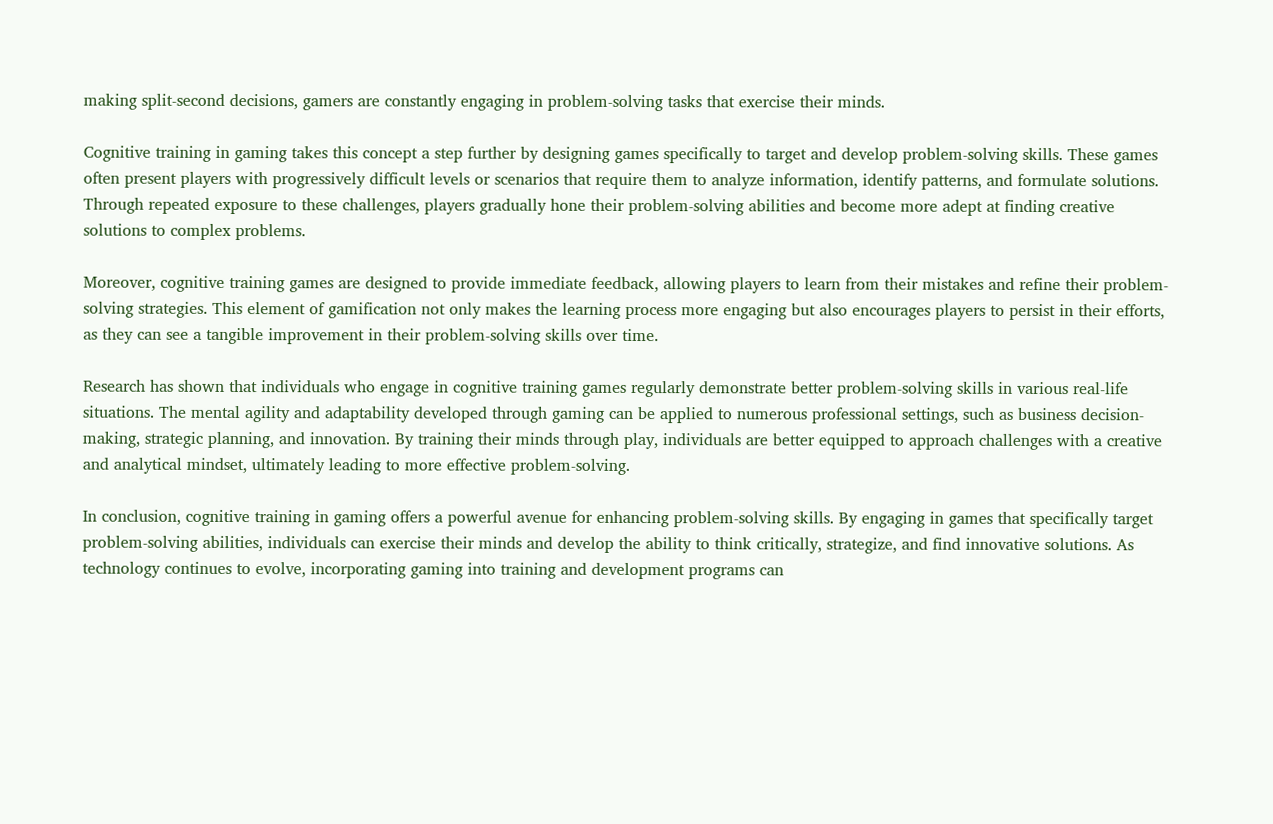making split-second decisions, gamers are constantly engaging in problem-solving tasks that exercise their minds.

Cognitive training in gaming takes this concept a step further by designing games specifically to target and develop problem-solving skills. These games often present players with progressively difficult levels or scenarios that require them to analyze information, identify patterns, and formulate solutions. Through repeated exposure to these challenges, players gradually hone their problem-solving abilities and become more adept at finding creative solutions to complex problems.

Moreover, cognitive training games are designed to provide immediate feedback, allowing players to learn from their mistakes and refine their problem-solving strategies. This element of gamification not only makes the learning process more engaging but also encourages players to persist in their efforts, as they can see a tangible improvement in their problem-solving skills over time.

Research has shown that individuals who engage in cognitive training games regularly demonstrate better problem-solving skills in various real-life situations. The mental agility and adaptability developed through gaming can be applied to numerous professional settings, such as business decision-making, strategic planning, and innovation. By training their minds through play, individuals are better equipped to approach challenges with a creative and analytical mindset, ultimately leading to more effective problem-solving.

In conclusion, cognitive training in gaming offers a powerful avenue for enhancing problem-solving skills. By engaging in games that specifically target problem-solving abilities, individuals can exercise their minds and develop the ability to think critically, strategize, and find innovative solutions. As technology continues to evolve, incorporating gaming into training and development programs can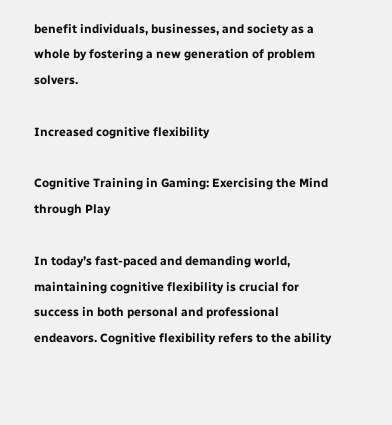benefit individuals, businesses, and society as a whole by fostering a new generation of problem solvers.

Increased cognitive flexibility

Cognitive Training in Gaming: Exercising the Mind through Play

In today’s fast-paced and demanding world, maintaining cognitive flexibility is crucial for success in both personal and professional endeavors. Cognitive flexibility refers to the ability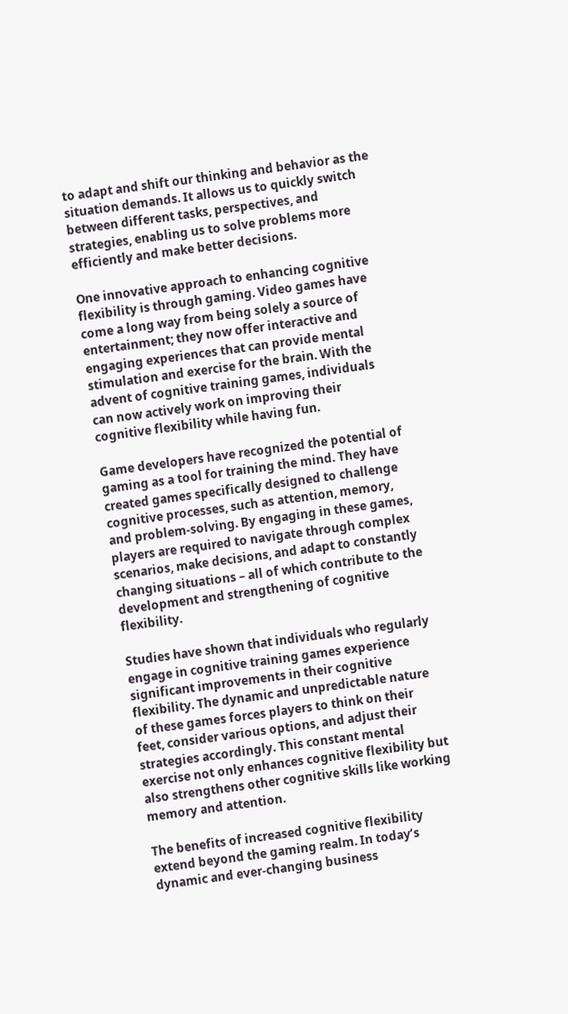to adapt and shift our thinking and behavior as the situation demands. It allows us to quickly switch between different tasks, perspectives, and strategies, enabling us to solve problems more efficiently and make better decisions.

One innovative approach to enhancing cognitive flexibility is through gaming. Video games have come a long way from being solely a source of entertainment; they now offer interactive and engaging experiences that can provide mental stimulation and exercise for the brain. With the advent of cognitive training games, individuals can now actively work on improving their cognitive flexibility while having fun.

Game developers have recognized the potential of gaming as a tool for training the mind. They have created games specifically designed to challenge cognitive processes, such as attention, memory, and problem-solving. By engaging in these games, players are required to navigate through complex scenarios, make decisions, and adapt to constantly changing situations – all of which contribute to the development and strengthening of cognitive flexibility.

Studies have shown that individuals who regularly engage in cognitive training games experience significant improvements in their cognitive flexibility. The dynamic and unpredictable nature of these games forces players to think on their feet, consider various options, and adjust their strategies accordingly. This constant mental exercise not only enhances cognitive flexibility but also strengthens other cognitive skills like working memory and attention.

The benefits of increased cognitive flexibility extend beyond the gaming realm. In today’s dynamic and ever-changing business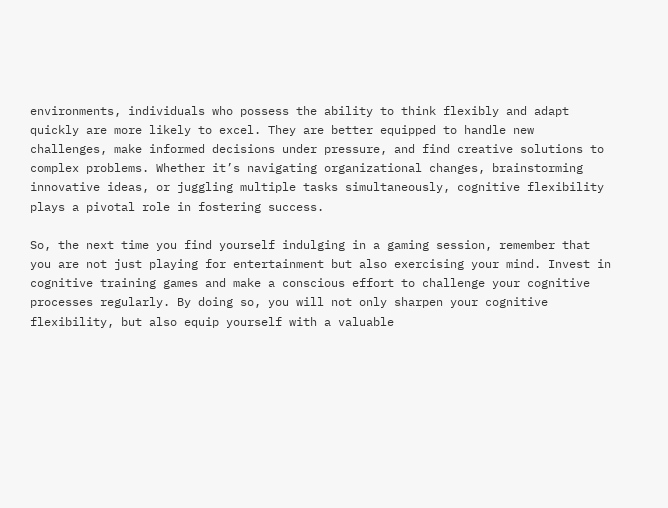environments, individuals who possess the ability to think flexibly and adapt quickly are more likely to excel. They are better equipped to handle new challenges, make informed decisions under pressure, and find creative solutions to complex problems. Whether it’s navigating organizational changes, brainstorming innovative ideas, or juggling multiple tasks simultaneously, cognitive flexibility plays a pivotal role in fostering success.

So, the next time you find yourself indulging in a gaming session, remember that you are not just playing for entertainment but also exercising your mind. Invest in cognitive training games and make a conscious effort to challenge your cognitive processes regularly. By doing so, you will not only sharpen your cognitive flexibility, but also equip yourself with a valuable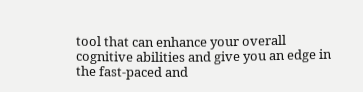tool that can enhance your overall cognitive abilities and give you an edge in the fast-paced and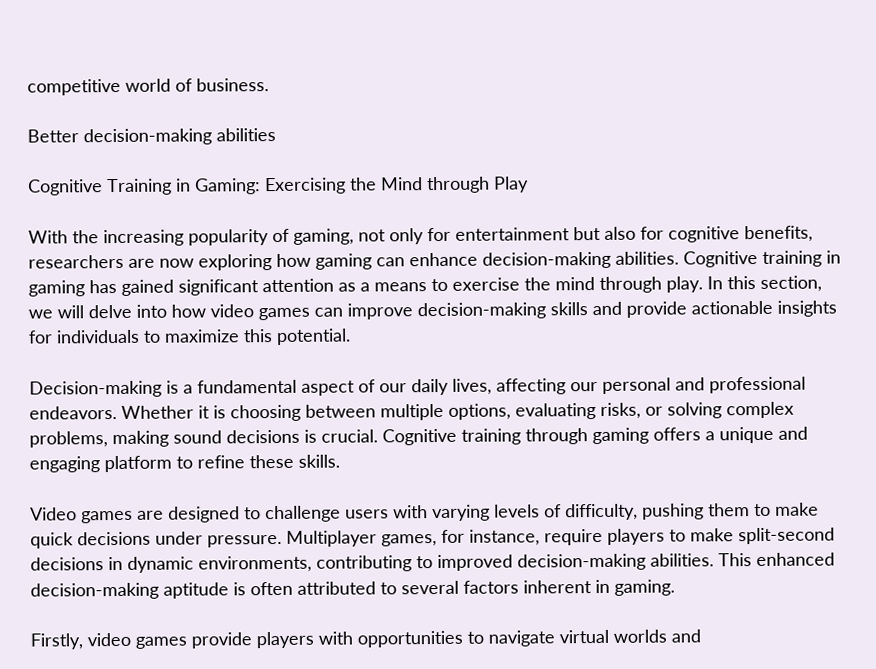competitive world of business.

Better decision-making abilities

Cognitive Training in Gaming: Exercising the Mind through Play

With the increasing popularity of gaming, not only for entertainment but also for cognitive benefits, researchers are now exploring how gaming can enhance decision-making abilities. Cognitive training in gaming has gained significant attention as a means to exercise the mind through play. In this section, we will delve into how video games can improve decision-making skills and provide actionable insights for individuals to maximize this potential.

Decision-making is a fundamental aspect of our daily lives, affecting our personal and professional endeavors. Whether it is choosing between multiple options, evaluating risks, or solving complex problems, making sound decisions is crucial. Cognitive training through gaming offers a unique and engaging platform to refine these skills.

Video games are designed to challenge users with varying levels of difficulty, pushing them to make quick decisions under pressure. Multiplayer games, for instance, require players to make split-second decisions in dynamic environments, contributing to improved decision-making abilities. This enhanced decision-making aptitude is often attributed to several factors inherent in gaming.

Firstly, video games provide players with opportunities to navigate virtual worlds and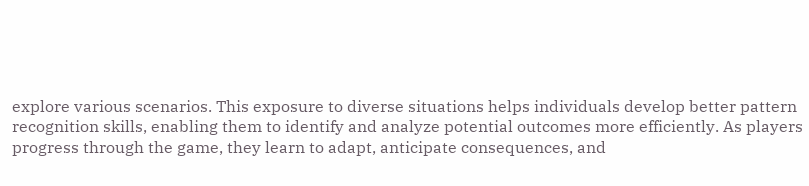explore various scenarios. This exposure to diverse situations helps individuals develop better pattern recognition skills, enabling them to identify and analyze potential outcomes more efficiently. As players progress through the game, they learn to adapt, anticipate consequences, and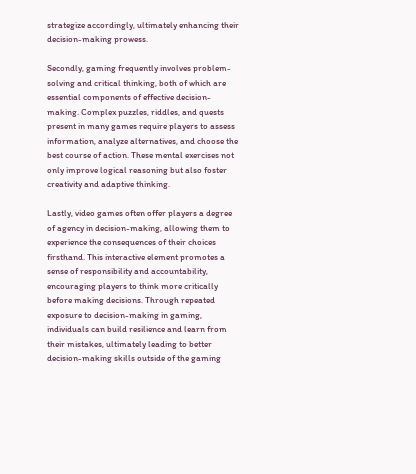strategize accordingly, ultimately enhancing their decision-making prowess.

Secondly, gaming frequently involves problem-solving and critical thinking, both of which are essential components of effective decision-making. Complex puzzles, riddles, and quests present in many games require players to assess information, analyze alternatives, and choose the best course of action. These mental exercises not only improve logical reasoning but also foster creativity and adaptive thinking.

Lastly, video games often offer players a degree of agency in decision-making, allowing them to experience the consequences of their choices firsthand. This interactive element promotes a sense of responsibility and accountability, encouraging players to think more critically before making decisions. Through repeated exposure to decision-making in gaming, individuals can build resilience and learn from their mistakes, ultimately leading to better decision-making skills outside of the gaming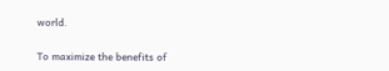world.

To maximize the benefits of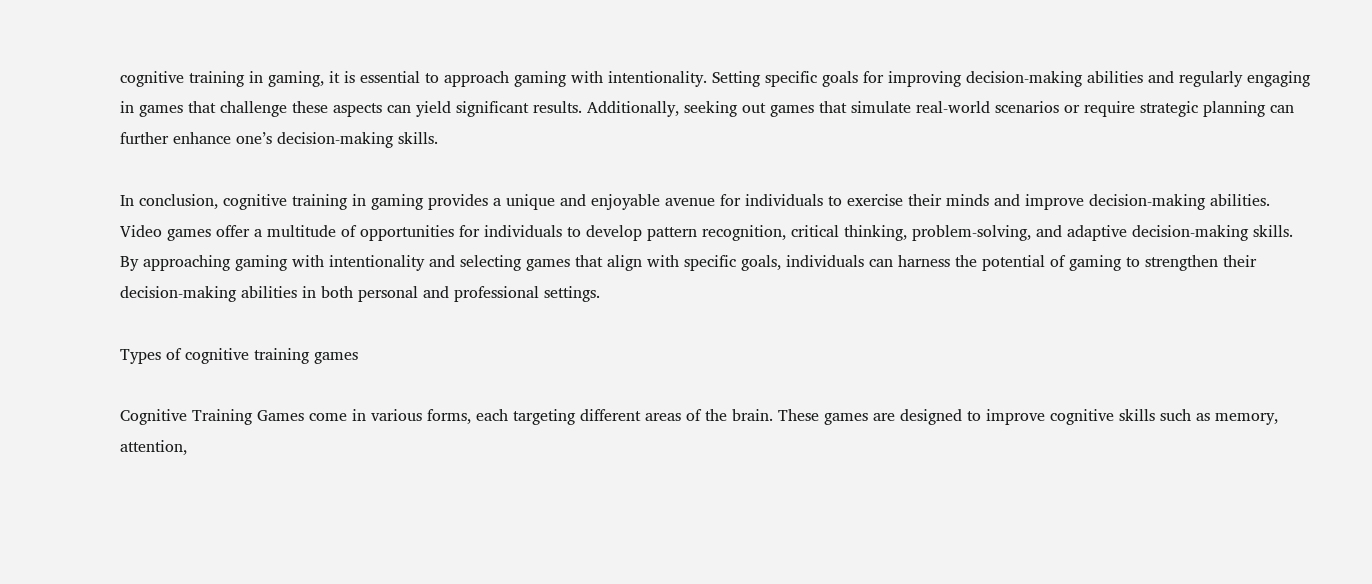cognitive training in gaming, it is essential to approach gaming with intentionality. Setting specific goals for improving decision-making abilities and regularly engaging in games that challenge these aspects can yield significant results. Additionally, seeking out games that simulate real-world scenarios or require strategic planning can further enhance one’s decision-making skills.

In conclusion, cognitive training in gaming provides a unique and enjoyable avenue for individuals to exercise their minds and improve decision-making abilities. Video games offer a multitude of opportunities for individuals to develop pattern recognition, critical thinking, problem-solving, and adaptive decision-making skills. By approaching gaming with intentionality and selecting games that align with specific goals, individuals can harness the potential of gaming to strengthen their decision-making abilities in both personal and professional settings.

Types of cognitive training games

Cognitive Training Games come in various forms, each targeting different areas of the brain. These games are designed to improve cognitive skills such as memory, attention,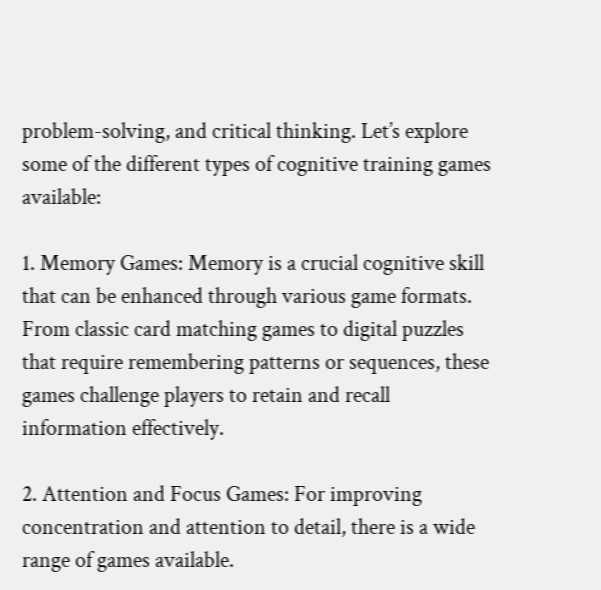problem-solving, and critical thinking. Let’s explore some of the different types of cognitive training games available:

1. Memory Games: Memory is a crucial cognitive skill that can be enhanced through various game formats. From classic card matching games to digital puzzles that require remembering patterns or sequences, these games challenge players to retain and recall information effectively.

2. Attention and Focus Games: For improving concentration and attention to detail, there is a wide range of games available.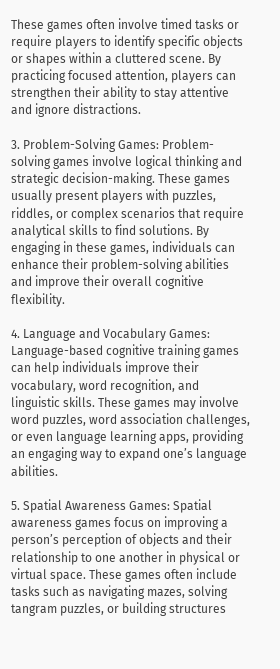These games often involve timed tasks or require players to identify specific objects or shapes within a cluttered scene. By practicing focused attention, players can strengthen their ability to stay attentive and ignore distractions.

3. Problem-Solving Games: Problem-solving games involve logical thinking and strategic decision-making. These games usually present players with puzzles, riddles, or complex scenarios that require analytical skills to find solutions. By engaging in these games, individuals can enhance their problem-solving abilities and improve their overall cognitive flexibility.

4. Language and Vocabulary Games: Language-based cognitive training games can help individuals improve their vocabulary, word recognition, and linguistic skills. These games may involve word puzzles, word association challenges, or even language learning apps, providing an engaging way to expand one’s language abilities.

5. Spatial Awareness Games: Spatial awareness games focus on improving a person’s perception of objects and their relationship to one another in physical or virtual space. These games often include tasks such as navigating mazes, solving tangram puzzles, or building structures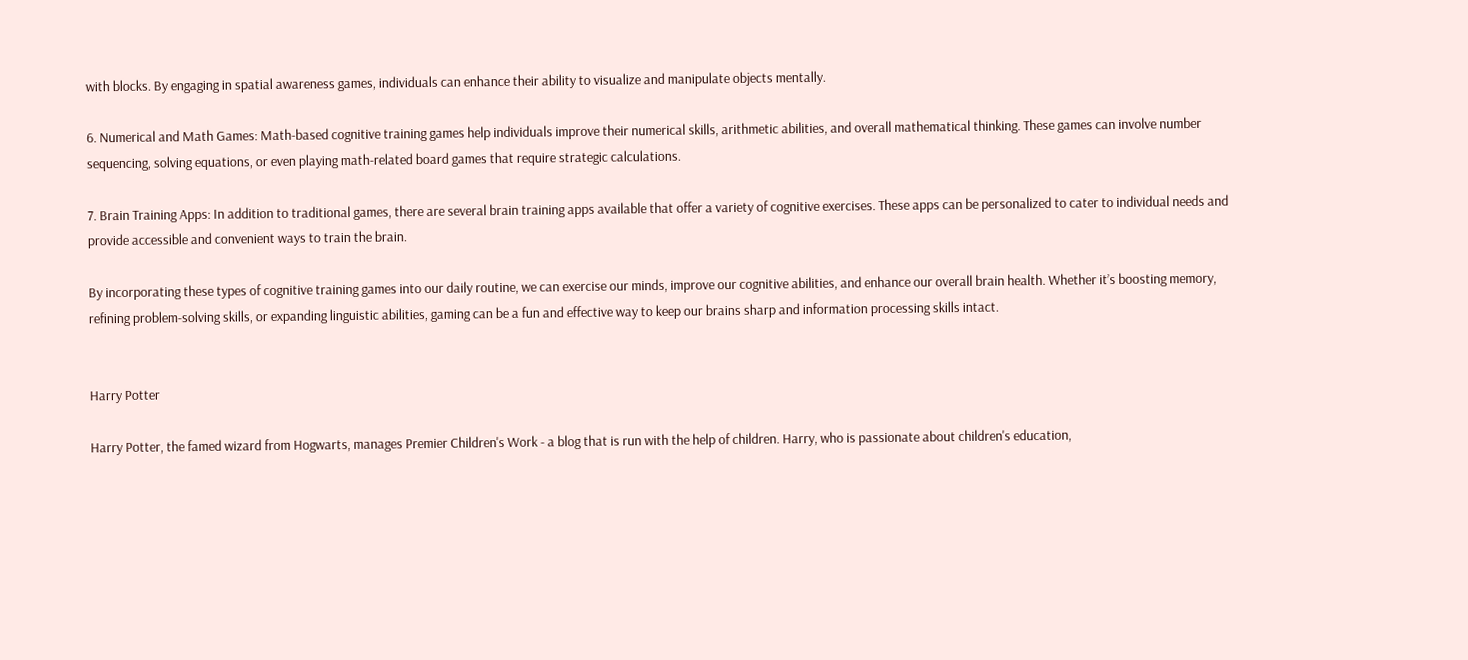with blocks. By engaging in spatial awareness games, individuals can enhance their ability to visualize and manipulate objects mentally.

6. Numerical and Math Games: Math-based cognitive training games help individuals improve their numerical skills, arithmetic abilities, and overall mathematical thinking. These games can involve number sequencing, solving equations, or even playing math-related board games that require strategic calculations.

7. Brain Training Apps: In addition to traditional games, there are several brain training apps available that offer a variety of cognitive exercises. These apps can be personalized to cater to individual needs and provide accessible and convenient ways to train the brain.

By incorporating these types of cognitive training games into our daily routine, we can exercise our minds, improve our cognitive abilities, and enhance our overall brain health. Whether it’s boosting memory, refining problem-solving skills, or expanding linguistic abilities, gaming can be a fun and effective way to keep our brains sharp and information processing skills intact.


Harry Potter

Harry Potter, the famed wizard from Hogwarts, manages Premier Children's Work - a blog that is run with the help of children. Harry, who is passionate about children's education,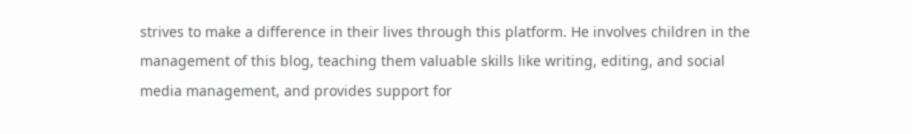strives to make a difference in their lives through this platform. He involves children in the management of this blog, teaching them valuable skills like writing, editing, and social media management, and provides support for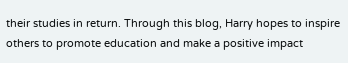their studies in return. Through this blog, Harry hopes to inspire others to promote education and make a positive impact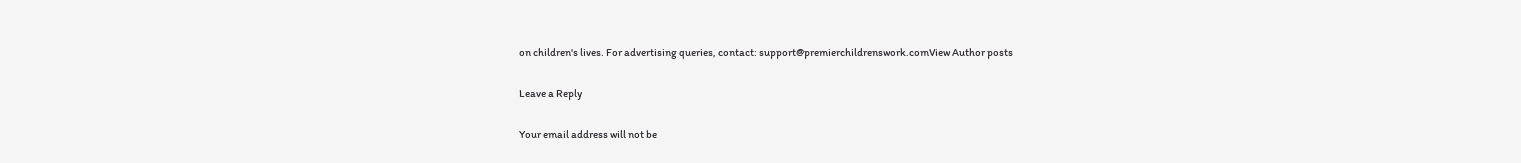on children's lives. For advertising queries, contact: support@premierchildrenswork.comView Author posts

Leave a Reply

Your email address will not be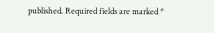published. Required fields are marked *